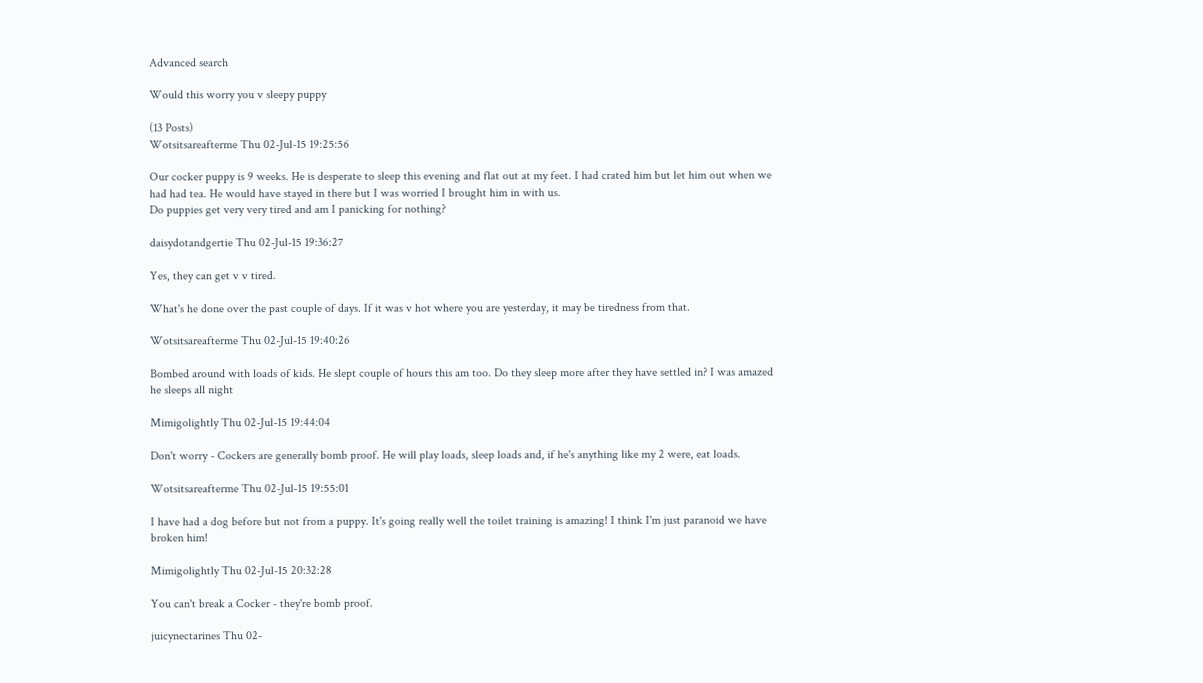Advanced search

Would this worry you v sleepy puppy

(13 Posts)
Wotsitsareafterme Thu 02-Jul-15 19:25:56

Our cocker puppy is 9 weeks. He is desperate to sleep this evening and flat out at my feet. I had crated him but let him out when we had had tea. He would have stayed in there but I was worried I brought him in with us.
Do puppies get very very tired and am I panicking for nothing?

daisydotandgertie Thu 02-Jul-15 19:36:27

Yes, they can get v v tired.

What's he done over the past couple of days. If it was v hot where you are yesterday, it may be tiredness from that.

Wotsitsareafterme Thu 02-Jul-15 19:40:26

Bombed around with loads of kids. He slept couple of hours this am too. Do they sleep more after they have settled in? I was amazed he sleeps all night

Mimigolightly Thu 02-Jul-15 19:44:04

Don't worry - Cockers are generally bomb proof. He will play loads, sleep loads and, if he's anything like my 2 were, eat loads.

Wotsitsareafterme Thu 02-Jul-15 19:55:01

I have had a dog before but not from a puppy. It's going really well the toilet training is amazing! I think I'm just paranoid we have broken him!

Mimigolightly Thu 02-Jul-15 20:32:28

You can't break a Cocker - they're bomb proof.

juicynectarines Thu 02-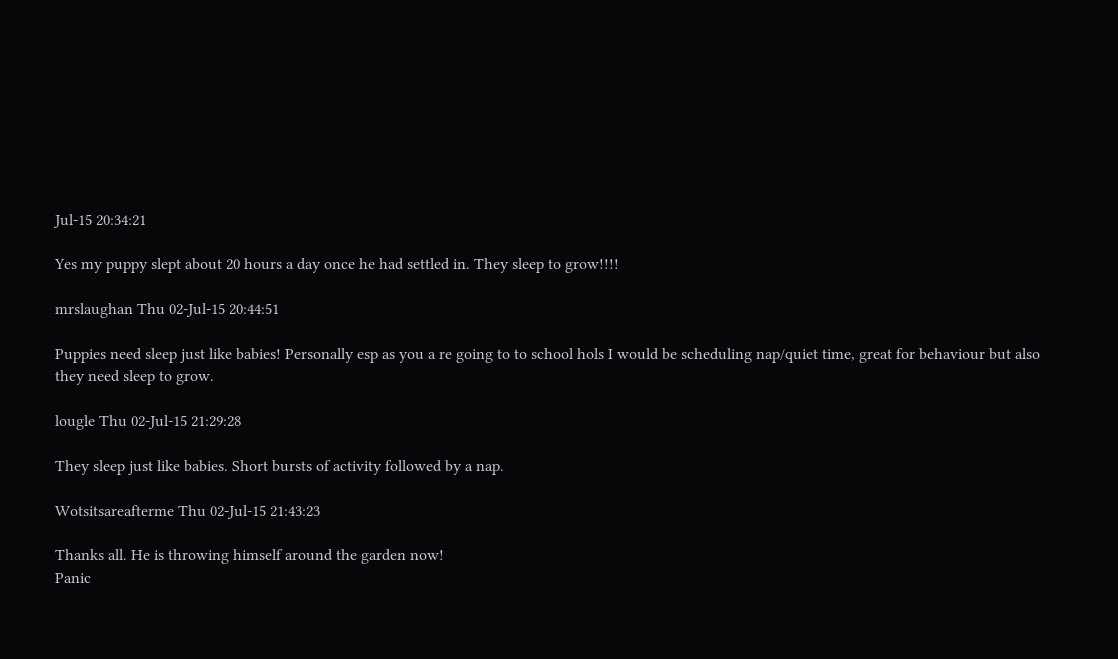Jul-15 20:34:21

Yes my puppy slept about 20 hours a day once he had settled in. They sleep to grow!!!!

mrslaughan Thu 02-Jul-15 20:44:51

Puppies need sleep just like babies! Personally esp as you a re going to to school hols I would be scheduling nap/quiet time, great for behaviour but also they need sleep to grow.

lougle Thu 02-Jul-15 21:29:28

They sleep just like babies. Short bursts of activity followed by a nap.

Wotsitsareafterme Thu 02-Jul-15 21:43:23

Thanks all. He is throwing himself around the garden now!
Panic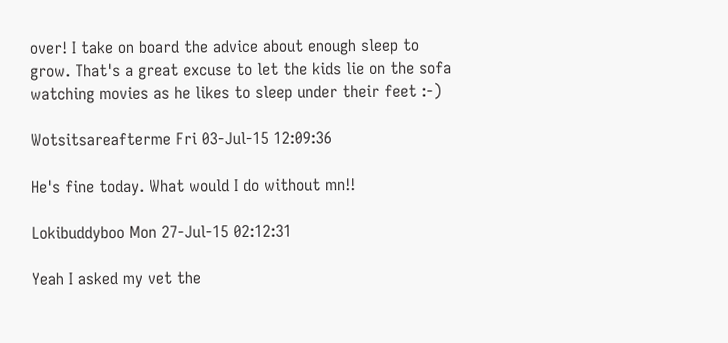over! I take on board the advice about enough sleep to grow. That's a great excuse to let the kids lie on the sofa watching movies as he likes to sleep under their feet :-)

Wotsitsareafterme Fri 03-Jul-15 12:09:36

He's fine today. What would I do without mn!!

Lokibuddyboo Mon 27-Jul-15 02:12:31

Yeah I asked my vet the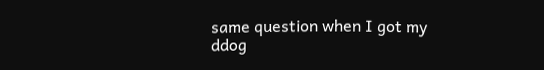same question when I got my ddog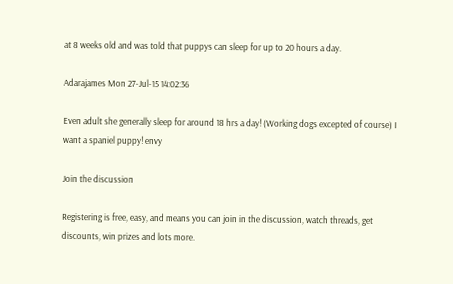at 8 weeks old and was told that puppys can sleep for up to 20 hours a day.

Adarajames Mon 27-Jul-15 14:02:36

Even adult she generally sleep for around 18 hrs a day! (Working dogs excepted of course) I want a spaniel puppy! envy

Join the discussion

Registering is free, easy, and means you can join in the discussion, watch threads, get discounts, win prizes and lots more.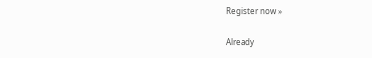Register now »

Already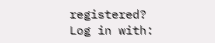registered? Log in with: